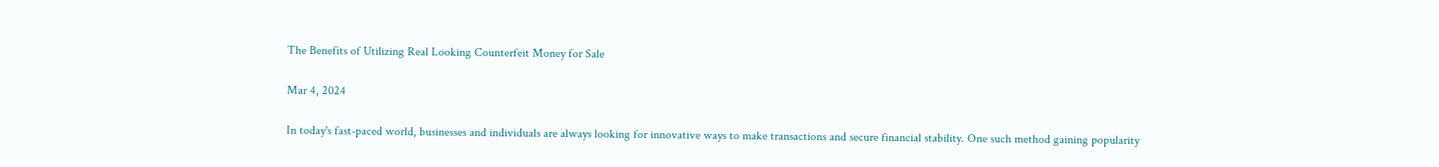The Benefits of Utilizing Real Looking Counterfeit Money for Sale

Mar 4, 2024

In today's fast-paced world, businesses and individuals are always looking for innovative ways to make transactions and secure financial stability. One such method gaining popularity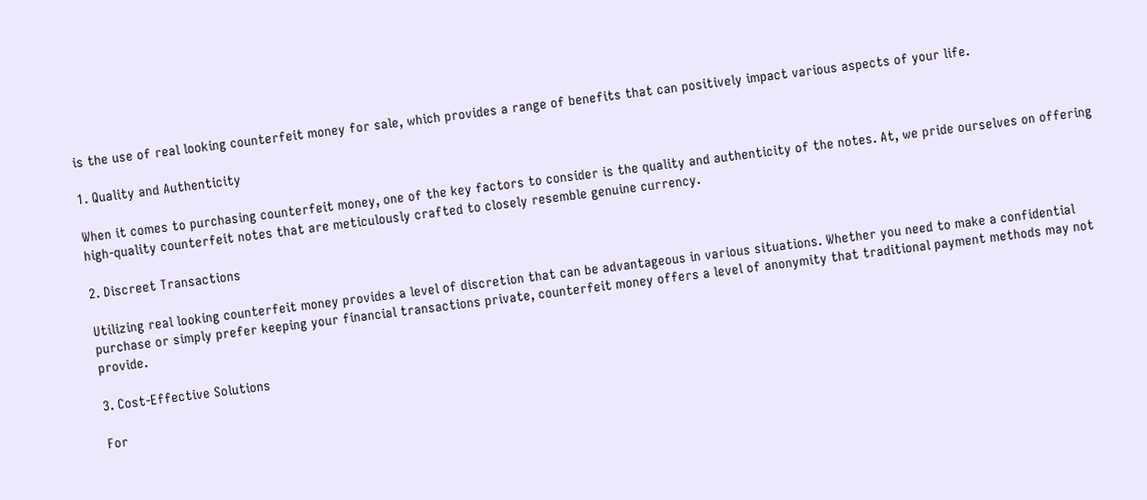is the use of real looking counterfeit money for sale, which provides a range of benefits that can positively impact various aspects of your life.

1. Quality and Authenticity

When it comes to purchasing counterfeit money, one of the key factors to consider is the quality and authenticity of the notes. At, we pride ourselves on offering high-quality counterfeit notes that are meticulously crafted to closely resemble genuine currency.

2. Discreet Transactions

Utilizing real looking counterfeit money provides a level of discretion that can be advantageous in various situations. Whether you need to make a confidential purchase or simply prefer keeping your financial transactions private, counterfeit money offers a level of anonymity that traditional payment methods may not provide.

3. Cost-Effective Solutions

For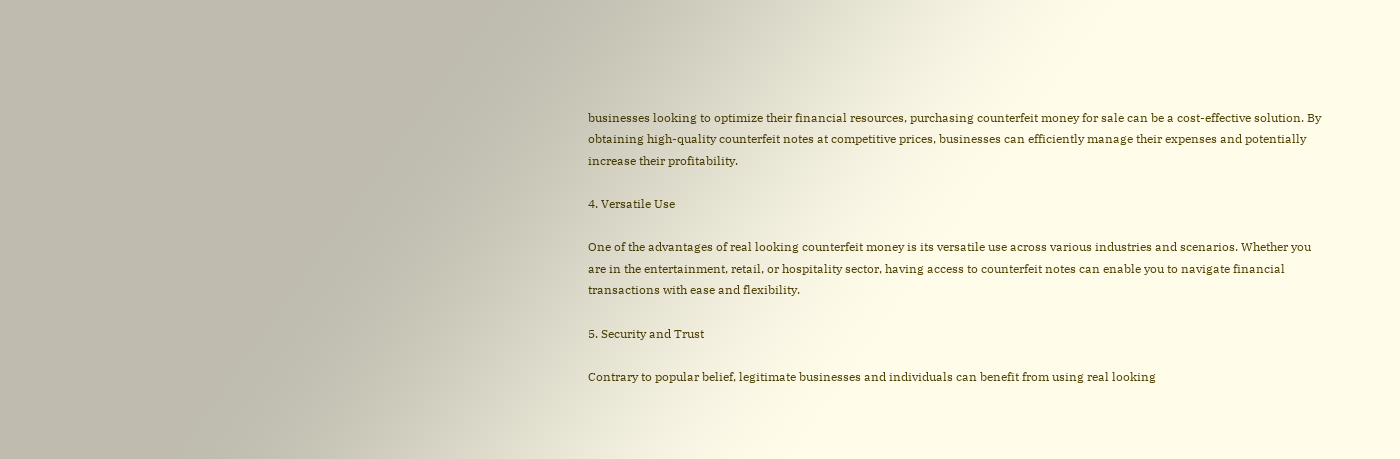businesses looking to optimize their financial resources, purchasing counterfeit money for sale can be a cost-effective solution. By obtaining high-quality counterfeit notes at competitive prices, businesses can efficiently manage their expenses and potentially increase their profitability.

4. Versatile Use

One of the advantages of real looking counterfeit money is its versatile use across various industries and scenarios. Whether you are in the entertainment, retail, or hospitality sector, having access to counterfeit notes can enable you to navigate financial transactions with ease and flexibility.

5. Security and Trust

Contrary to popular belief, legitimate businesses and individuals can benefit from using real looking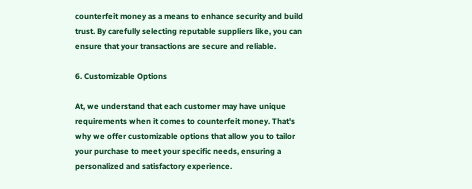counterfeit money as a means to enhance security and build trust. By carefully selecting reputable suppliers like, you can ensure that your transactions are secure and reliable.

6. Customizable Options

At, we understand that each customer may have unique requirements when it comes to counterfeit money. That's why we offer customizable options that allow you to tailor your purchase to meet your specific needs, ensuring a personalized and satisfactory experience.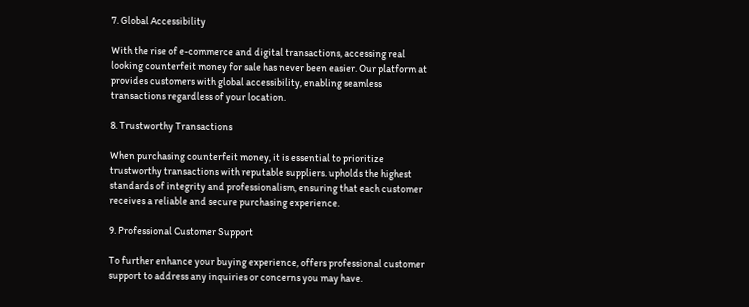7. Global Accessibility

With the rise of e-commerce and digital transactions, accessing real looking counterfeit money for sale has never been easier. Our platform at provides customers with global accessibility, enabling seamless transactions regardless of your location.

8. Trustworthy Transactions

When purchasing counterfeit money, it is essential to prioritize trustworthy transactions with reputable suppliers. upholds the highest standards of integrity and professionalism, ensuring that each customer receives a reliable and secure purchasing experience.

9. Professional Customer Support

To further enhance your buying experience, offers professional customer support to address any inquiries or concerns you may have.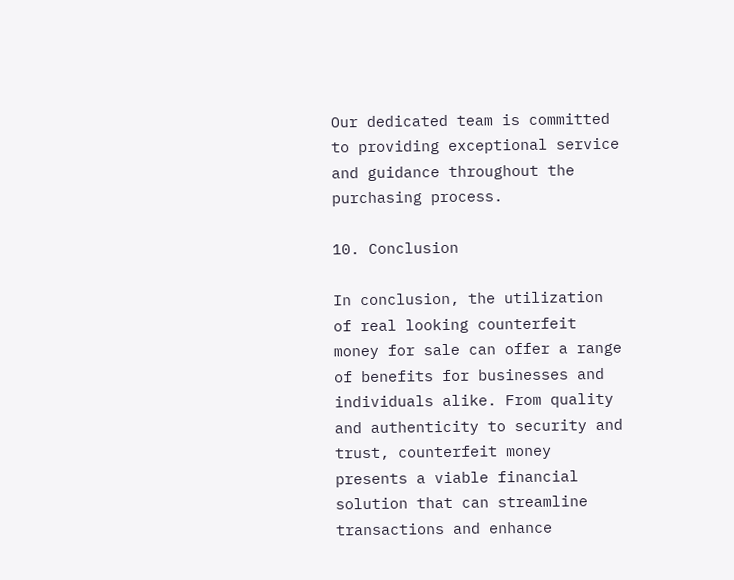Our dedicated team is committed to providing exceptional service and guidance throughout the purchasing process.

10. Conclusion

In conclusion, the utilization of real looking counterfeit money for sale can offer a range of benefits for businesses and individuals alike. From quality and authenticity to security and trust, counterfeit money presents a viable financial solution that can streamline transactions and enhance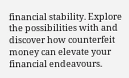financial stability. Explore the possibilities with and discover how counterfeit money can elevate your financial endeavours.